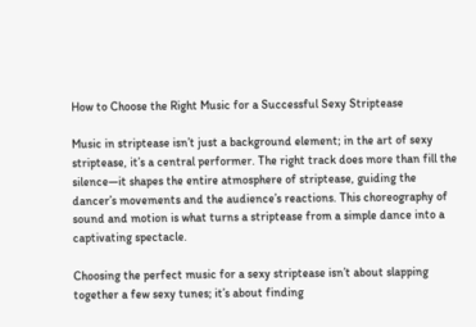How to Choose the Right Music for a Successful Sexy Striptease

Music in striptease isn’t just a background element; in the art of sexy striptease, it’s a central performer. The right track does more than fill the silence—it shapes the entire atmosphere of striptease, guiding the dancer’s movements and the audience’s reactions. This choreography of sound and motion is what turns a striptease from a simple dance into a captivating spectacle.

Choosing the perfect music for a sexy striptease isn’t about slapping together a few sexy tunes; it’s about finding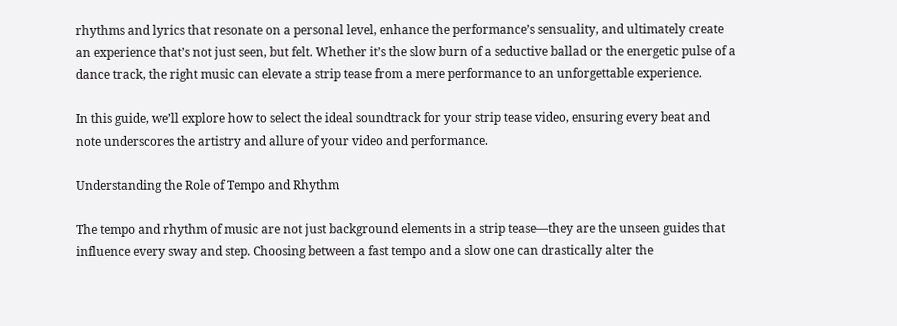rhythms and lyrics that resonate on a personal level, enhance the performance’s sensuality, and ultimately create an experience that’s not just seen, but felt. Whether it’s the slow burn of a seductive ballad or the energetic pulse of a dance track, the right music can elevate a strip tease from a mere performance to an unforgettable experience.

In this guide, we’ll explore how to select the ideal soundtrack for your strip tease video, ensuring every beat and note underscores the artistry and allure of your video and performance.

Understanding the Role of Tempo and Rhythm

The tempo and rhythm of music are not just background elements in a strip tease—they are the unseen guides that influence every sway and step. Choosing between a fast tempo and a slow one can drastically alter the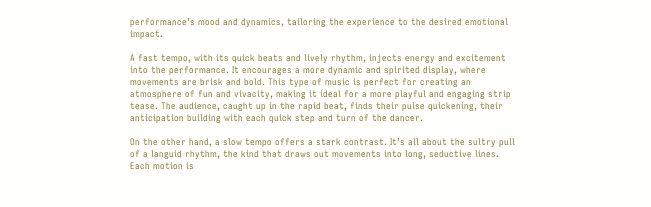performance’s mood and dynamics, tailoring the experience to the desired emotional impact.

A fast tempo, with its quick beats and lively rhythm, injects energy and excitement into the performance. It encourages a more dynamic and spirited display, where movements are brisk and bold. This type of music is perfect for creating an atmosphere of fun and vivacity, making it ideal for a more playful and engaging strip tease. The audience, caught up in the rapid beat, finds their pulse quickening, their anticipation building with each quick step and turn of the dancer.

On the other hand, a slow tempo offers a stark contrast. It’s all about the sultry pull of a languid rhythm, the kind that draws out movements into long, seductive lines. Each motion is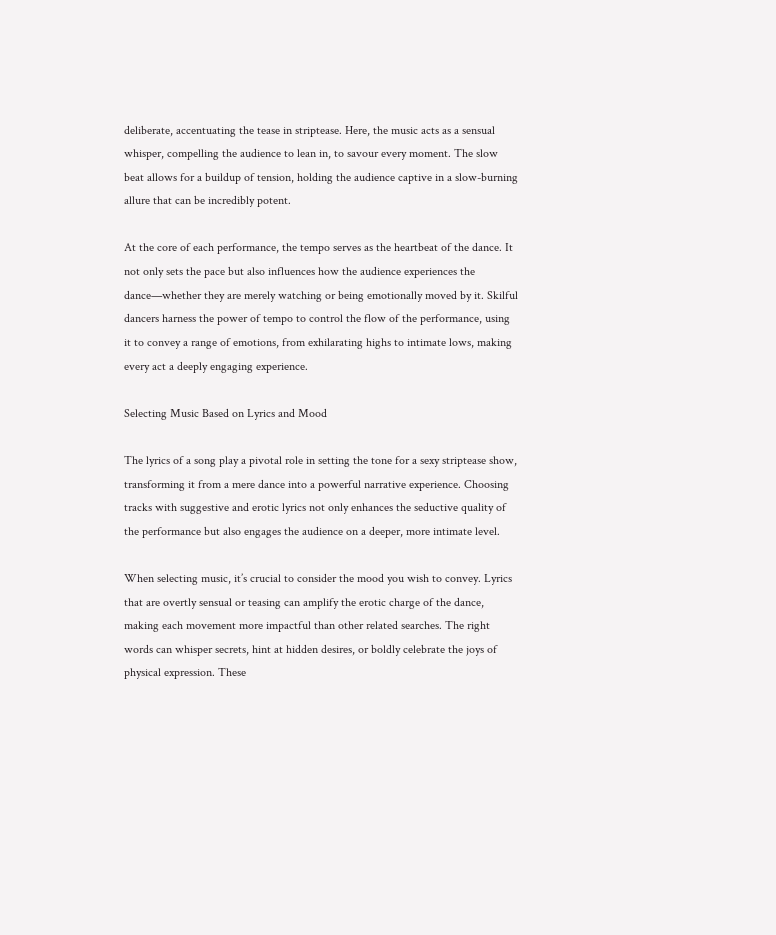deliberate, accentuating the tease in striptease. Here, the music acts as a sensual whisper, compelling the audience to lean in, to savour every moment. The slow beat allows for a buildup of tension, holding the audience captive in a slow-burning allure that can be incredibly potent.

At the core of each performance, the tempo serves as the heartbeat of the dance. It not only sets the pace but also influences how the audience experiences the dance—whether they are merely watching or being emotionally moved by it. Skilful dancers harness the power of tempo to control the flow of the performance, using it to convey a range of emotions, from exhilarating highs to intimate lows, making every act a deeply engaging experience.

Selecting Music Based on Lyrics and Mood

The lyrics of a song play a pivotal role in setting the tone for a sexy striptease show, transforming it from a mere dance into a powerful narrative experience. Choosing tracks with suggestive and erotic lyrics not only enhances the seductive quality of the performance but also engages the audience on a deeper, more intimate level.

When selecting music, it’s crucial to consider the mood you wish to convey. Lyrics that are overtly sensual or teasing can amplify the erotic charge of the dance, making each movement more impactful than other related searches. The right words can whisper secrets, hint at hidden desires, or boldly celebrate the joys of physical expression. These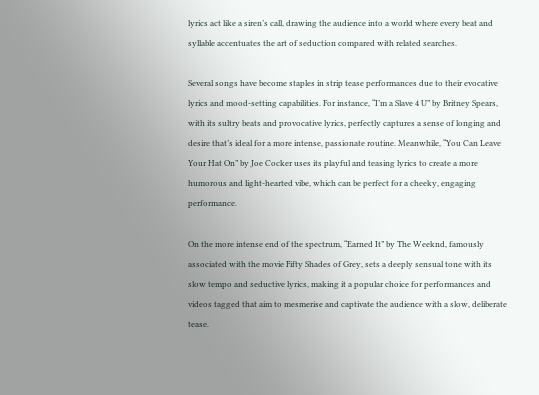lyrics act like a siren’s call, drawing the audience into a world where every beat and syllable accentuates the art of seduction compared with related searches.

Several songs have become staples in strip tease performances due to their evocative lyrics and mood-setting capabilities. For instance, “I’m a Slave 4 U” by Britney Spears, with its sultry beats and provocative lyrics, perfectly captures a sense of longing and desire that’s ideal for a more intense, passionate routine. Meanwhile, “You Can Leave Your Hat On” by Joe Cocker uses its playful and teasing lyrics to create a more humorous and light-hearted vibe, which can be perfect for a cheeky, engaging performance.

On the more intense end of the spectrum, “Earned It” by The Weeknd, famously associated with the movie Fifty Shades of Grey, sets a deeply sensual tone with its slow tempo and seductive lyrics, making it a popular choice for performances and videos tagged that aim to mesmerise and captivate the audience with a slow, deliberate tease.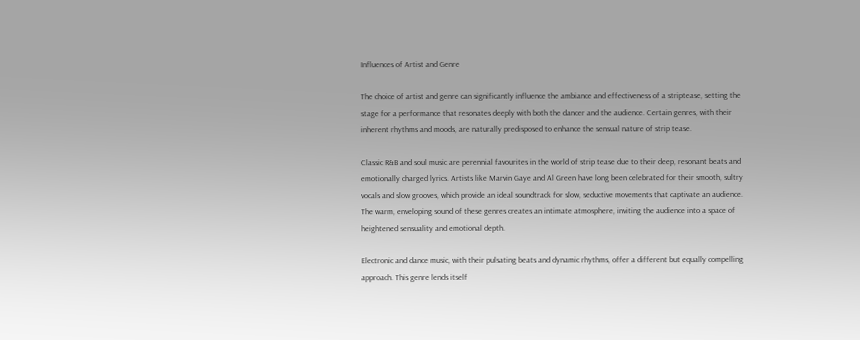Influences of Artist and Genre

The choice of artist and genre can significantly influence the ambiance and effectiveness of a striptease, setting the stage for a performance that resonates deeply with both the dancer and the audience. Certain genres, with their inherent rhythms and moods, are naturally predisposed to enhance the sensual nature of strip tease.

Classic R&B and soul music are perennial favourites in the world of strip tease due to their deep, resonant beats and emotionally charged lyrics. Artists like Marvin Gaye and Al Green have long been celebrated for their smooth, sultry vocals and slow grooves, which provide an ideal soundtrack for slow, seductive movements that captivate an audience. The warm, enveloping sound of these genres creates an intimate atmosphere, inviting the audience into a space of heightened sensuality and emotional depth.

Electronic and dance music, with their pulsating beats and dynamic rhythms, offer a different but equally compelling approach. This genre lends itself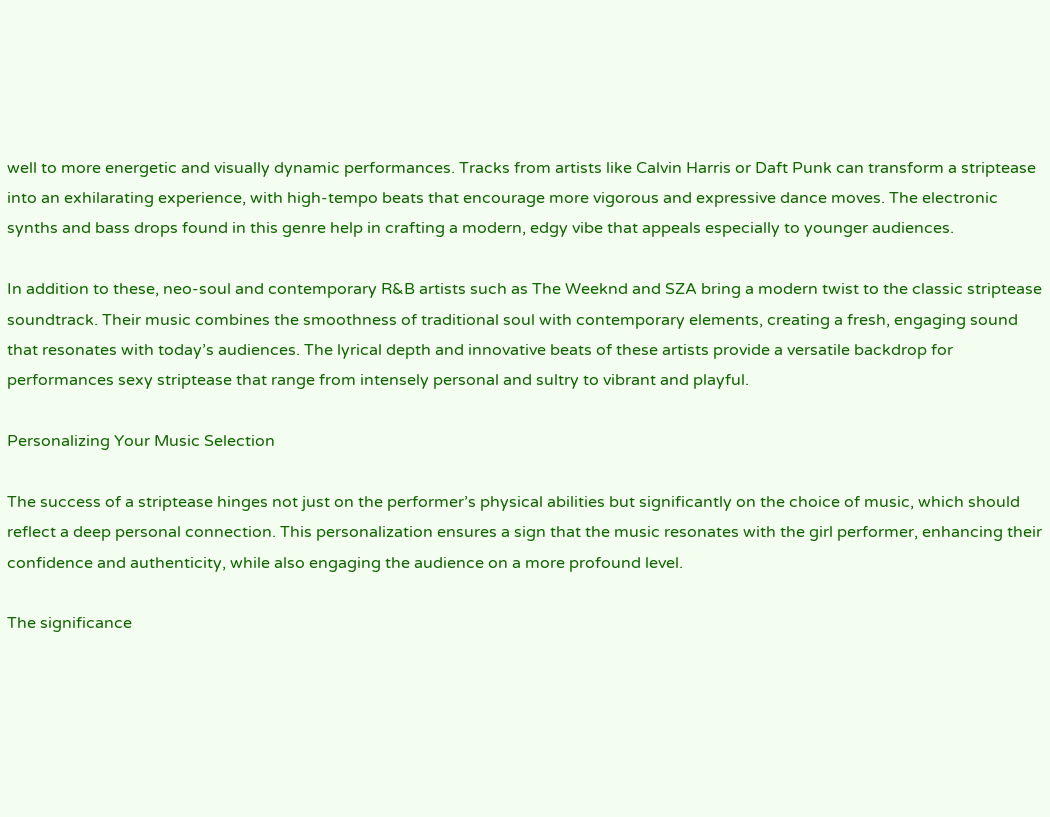well to more energetic and visually dynamic performances. Tracks from artists like Calvin Harris or Daft Punk can transform a striptease into an exhilarating experience, with high-tempo beats that encourage more vigorous and expressive dance moves. The electronic synths and bass drops found in this genre help in crafting a modern, edgy vibe that appeals especially to younger audiences.

In addition to these, neo-soul and contemporary R&B artists such as The Weeknd and SZA bring a modern twist to the classic striptease soundtrack. Their music combines the smoothness of traditional soul with contemporary elements, creating a fresh, engaging sound that resonates with today’s audiences. The lyrical depth and innovative beats of these artists provide a versatile backdrop for performances sexy striptease that range from intensely personal and sultry to vibrant and playful.

Personalizing Your Music Selection

The success of a striptease hinges not just on the performer’s physical abilities but significantly on the choice of music, which should reflect a deep personal connection. This personalization ensures a sign that the music resonates with the girl performer, enhancing their confidence and authenticity, while also engaging the audience on a more profound level.

The significance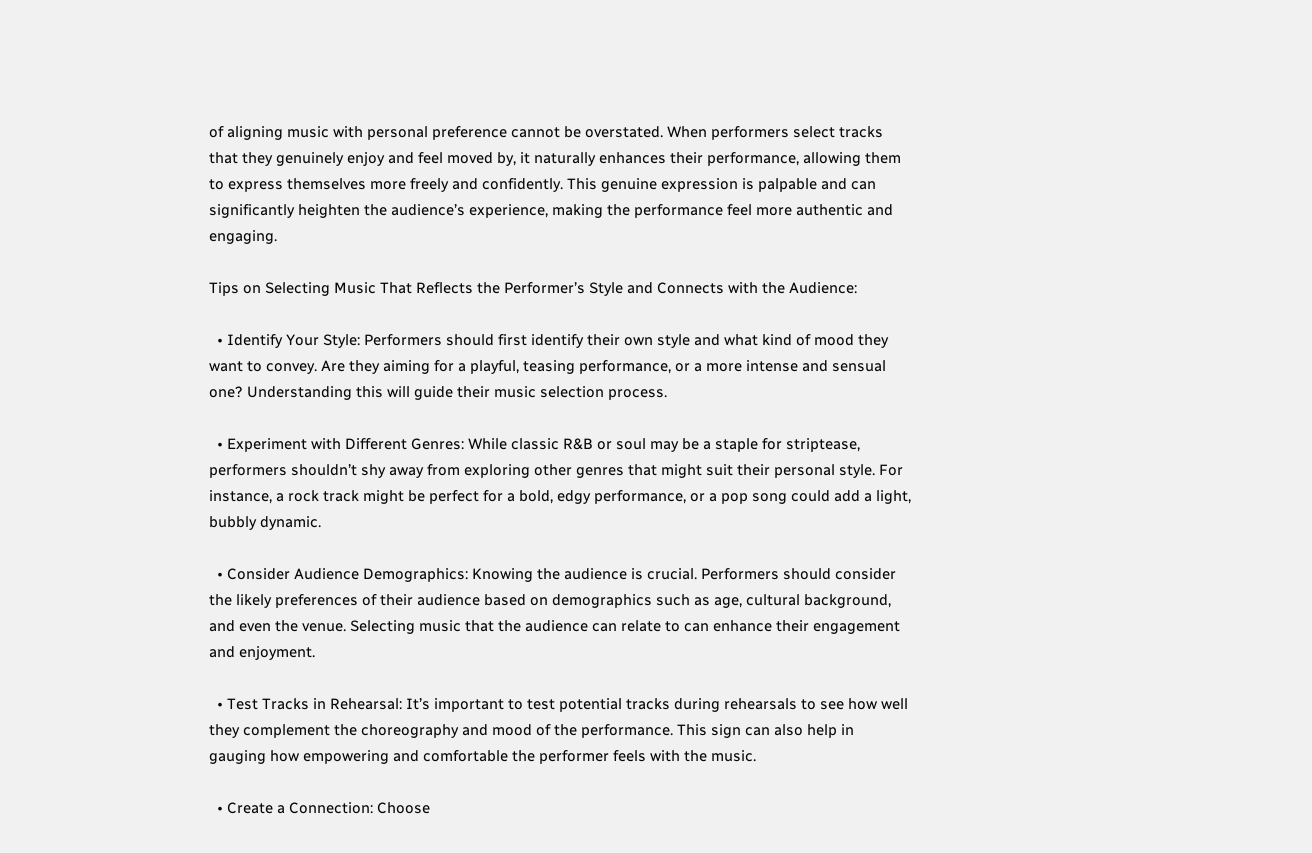of aligning music with personal preference cannot be overstated. When performers select tracks that they genuinely enjoy and feel moved by, it naturally enhances their performance, allowing them to express themselves more freely and confidently. This genuine expression is palpable and can significantly heighten the audience’s experience, making the performance feel more authentic and engaging.

Tips on Selecting Music That Reflects the Performer’s Style and Connects with the Audience:

  • Identify Your Style: Performers should first identify their own style and what kind of mood they want to convey. Are they aiming for a playful, teasing performance, or a more intense and sensual one? Understanding this will guide their music selection process.

  • Experiment with Different Genres: While classic R&B or soul may be a staple for striptease, performers shouldn’t shy away from exploring other genres that might suit their personal style. For instance, a rock track might be perfect for a bold, edgy performance, or a pop song could add a light, bubbly dynamic.

  • Consider Audience Demographics: Knowing the audience is crucial. Performers should consider the likely preferences of their audience based on demographics such as age, cultural background, and even the venue. Selecting music that the audience can relate to can enhance their engagement and enjoyment.

  • Test Tracks in Rehearsal: It’s important to test potential tracks during rehearsals to see how well they complement the choreography and mood of the performance. This sign can also help in gauging how empowering and comfortable the performer feels with the music.

  • Create a Connection: Choose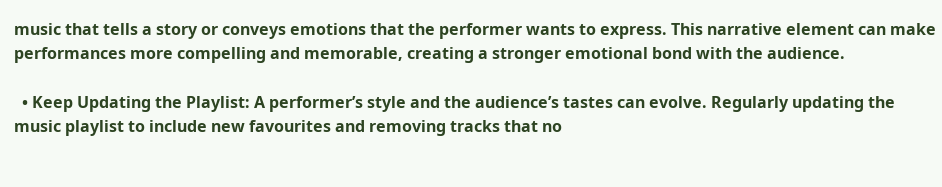music that tells a story or conveys emotions that the performer wants to express. This narrative element can make performances more compelling and memorable, creating a stronger emotional bond with the audience.

  • Keep Updating the Playlist: A performer’s style and the audience’s tastes can evolve. Regularly updating the music playlist to include new favourites and removing tracks that no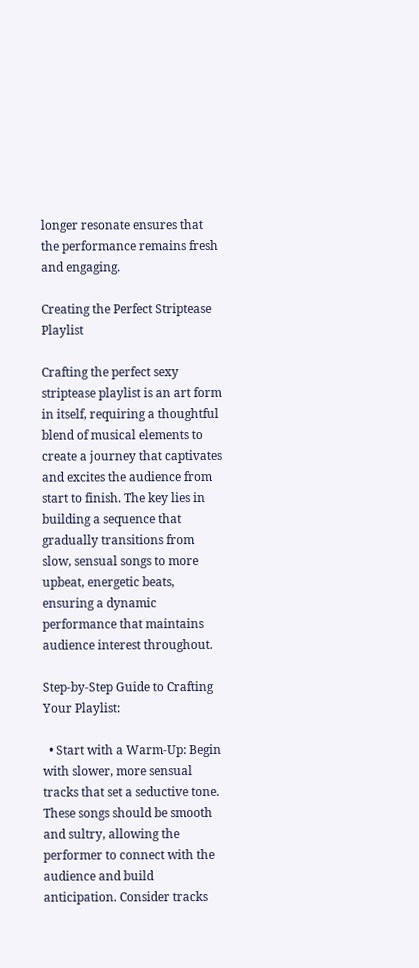longer resonate ensures that the performance remains fresh and engaging.

Creating the Perfect Striptease Playlist

Crafting the perfect sexy striptease playlist is an art form in itself, requiring a thoughtful blend of musical elements to create a journey that captivates and excites the audience from start to finish. The key lies in building a sequence that gradually transitions from slow, sensual songs to more upbeat, energetic beats, ensuring a dynamic performance that maintains audience interest throughout.

Step-by-Step Guide to Crafting Your Playlist:

  • Start with a Warm-Up: Begin with slower, more sensual tracks that set a seductive tone. These songs should be smooth and sultry, allowing the performer to connect with the audience and build anticipation. Consider tracks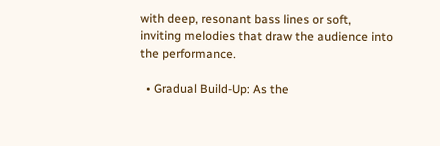with deep, resonant bass lines or soft, inviting melodies that draw the audience into the performance.

  • Gradual Build-Up: As the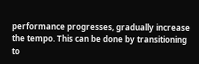performance progresses, gradually increase the tempo. This can be done by transitioning to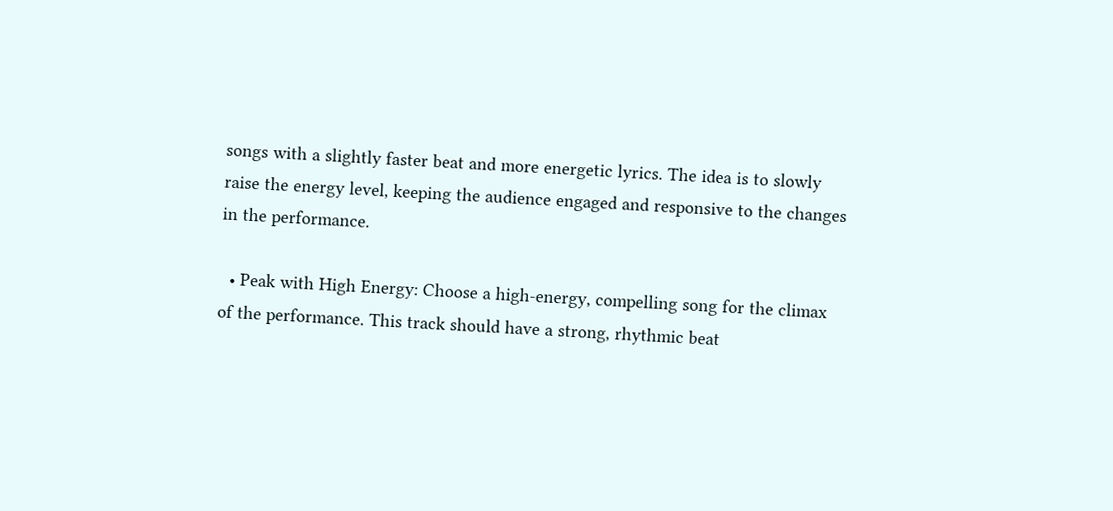songs with a slightly faster beat and more energetic lyrics. The idea is to slowly raise the energy level, keeping the audience engaged and responsive to the changes in the performance.

  • Peak with High Energy: Choose a high-energy, compelling song for the climax of the performance. This track should have a strong, rhythmic beat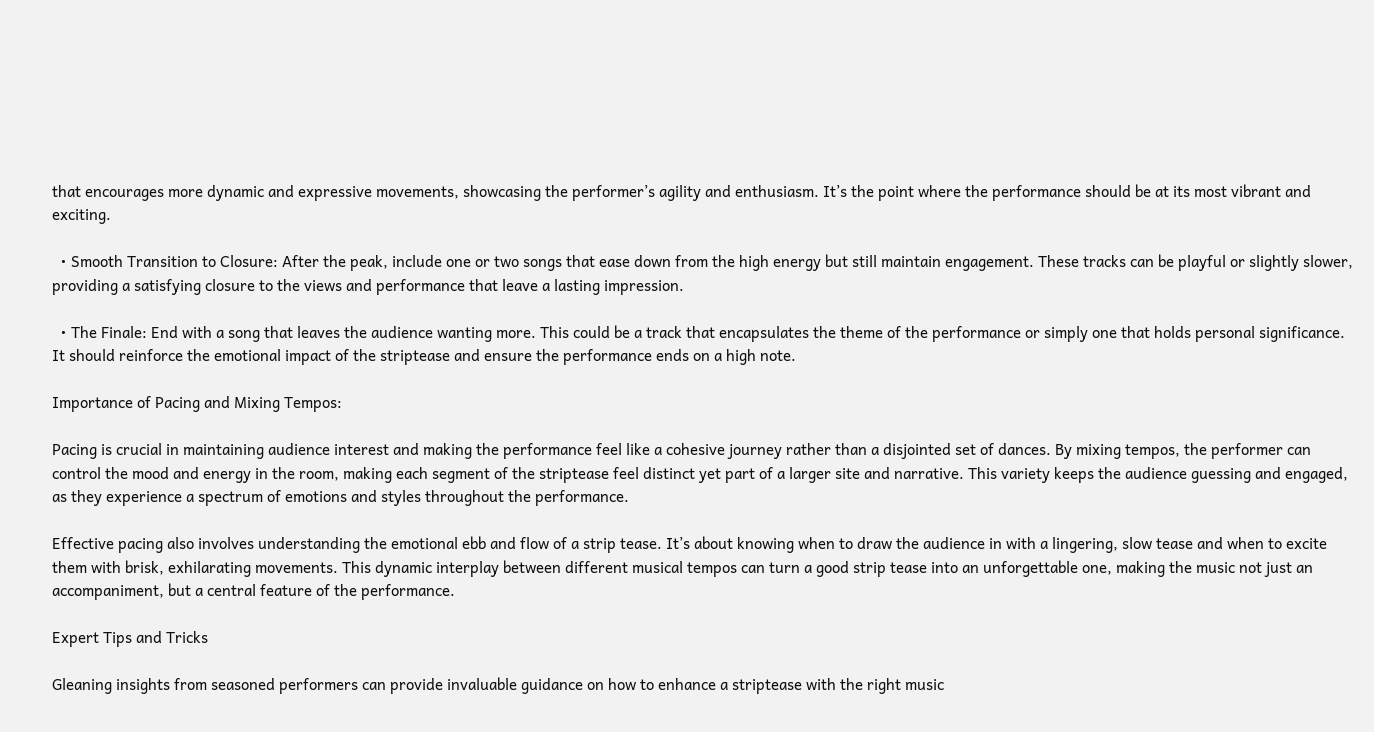that encourages more dynamic and expressive movements, showcasing the performer’s agility and enthusiasm. It’s the point where the performance should be at its most vibrant and exciting.

  • Smooth Transition to Closure: After the peak, include one or two songs that ease down from the high energy but still maintain engagement. These tracks can be playful or slightly slower, providing a satisfying closure to the views and performance that leave a lasting impression.

  • The Finale: End with a song that leaves the audience wanting more. This could be a track that encapsulates the theme of the performance or simply one that holds personal significance. It should reinforce the emotional impact of the striptease and ensure the performance ends on a high note.

Importance of Pacing and Mixing Tempos:

Pacing is crucial in maintaining audience interest and making the performance feel like a cohesive journey rather than a disjointed set of dances. By mixing tempos, the performer can control the mood and energy in the room, making each segment of the striptease feel distinct yet part of a larger site and narrative. This variety keeps the audience guessing and engaged, as they experience a spectrum of emotions and styles throughout the performance.

Effective pacing also involves understanding the emotional ebb and flow of a strip tease. It’s about knowing when to draw the audience in with a lingering, slow tease and when to excite them with brisk, exhilarating movements. This dynamic interplay between different musical tempos can turn a good strip tease into an unforgettable one, making the music not just an accompaniment, but a central feature of the performance.

Expert Tips and Tricks

Gleaning insights from seasoned performers can provide invaluable guidance on how to enhance a striptease with the right music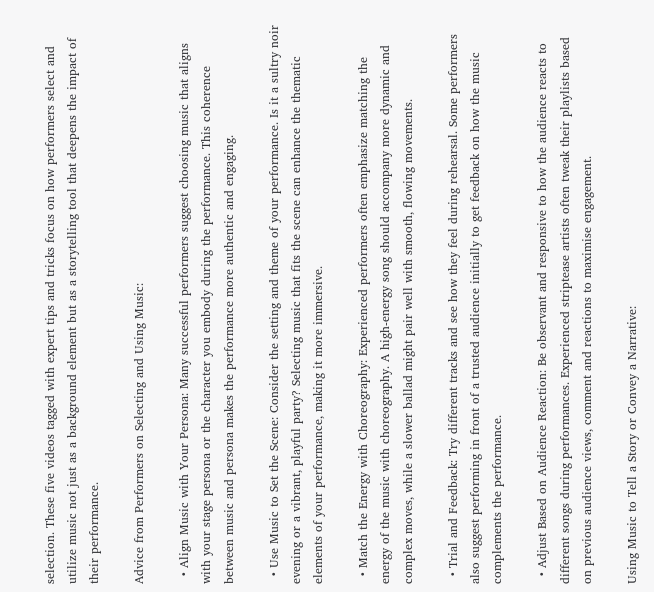selection. These five videos tagged with expert tips and tricks focus on how performers select and utilize music not just as a background element but as a storytelling tool that deepens the impact of their performance.

Advice from Performers on Selecting and Using Music:

  • Align Music with Your Persona: Many successful performers suggest choosing music that aligns with your stage persona or the character you embody during the performance. This coherence between music and persona makes the performance more authentic and engaging.

  • Use Music to Set the Scene: Consider the setting and theme of your performance. Is it a sultry noir evening or a vibrant, playful party? Selecting music that fits the scene can enhance the thematic elements of your performance, making it more immersive.

  • Match the Energy with Choreography: Experienced performers often emphasize matching the energy of the music with choreography. A high-energy song should accompany more dynamic and complex moves, while a slower ballad might pair well with smooth, flowing movements.

  • Trial and Feedback: Try different tracks and see how they feel during rehearsal. Some performers also suggest performing in front of a trusted audience initially to get feedback on how the music complements the performance.

  • Adjust Based on Audience Reaction: Be observant and responsive to how the audience reacts to different songs during performances. Experienced striptease artists often tweak their playlists based on previous audience views, comment and reactions to maximise engagement.

Using Music to Tell a Story or Convey a Narrative: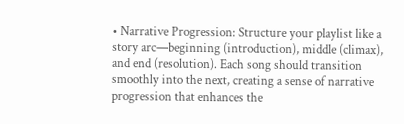• Narrative Progression: Structure your playlist like a story arc—beginning (introduction), middle (climax), and end (resolution). Each song should transition smoothly into the next, creating a sense of narrative progression that enhances the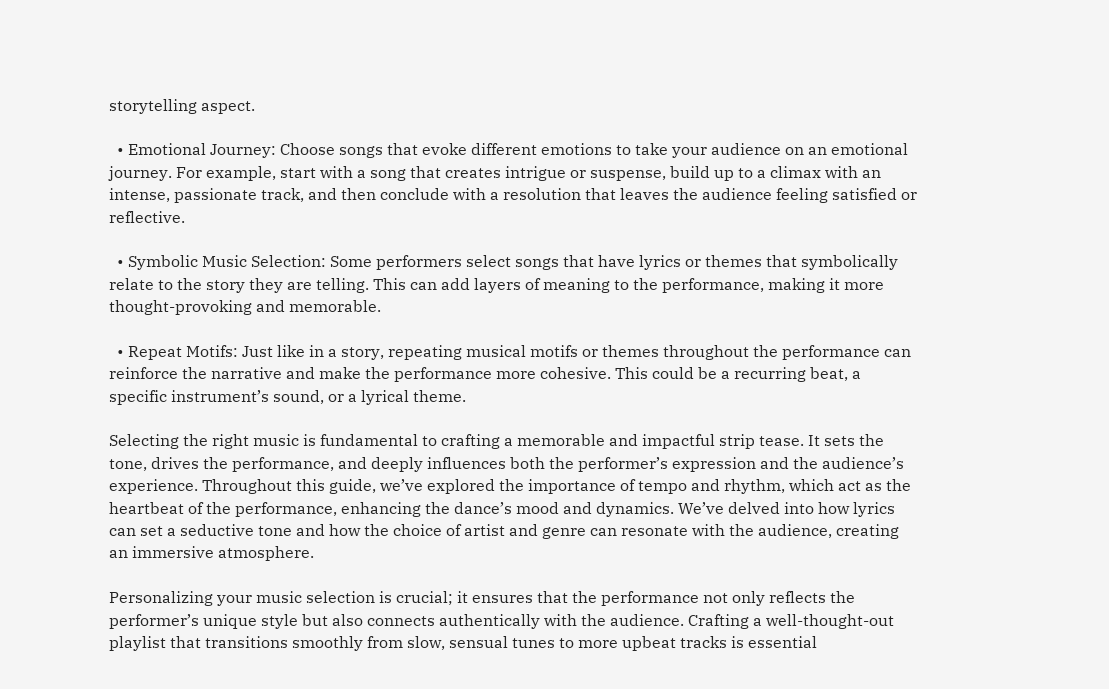storytelling aspect.

  • Emotional Journey: Choose songs that evoke different emotions to take your audience on an emotional journey. For example, start with a song that creates intrigue or suspense, build up to a climax with an intense, passionate track, and then conclude with a resolution that leaves the audience feeling satisfied or reflective.

  • Symbolic Music Selection: Some performers select songs that have lyrics or themes that symbolically relate to the story they are telling. This can add layers of meaning to the performance, making it more thought-provoking and memorable.

  • Repeat Motifs: Just like in a story, repeating musical motifs or themes throughout the performance can reinforce the narrative and make the performance more cohesive. This could be a recurring beat, a specific instrument’s sound, or a lyrical theme.

Selecting the right music is fundamental to crafting a memorable and impactful strip tease. It sets the tone, drives the performance, and deeply influences both the performer’s expression and the audience’s experience. Throughout this guide, we’ve explored the importance of tempo and rhythm, which act as the heartbeat of the performance, enhancing the dance’s mood and dynamics. We’ve delved into how lyrics can set a seductive tone and how the choice of artist and genre can resonate with the audience, creating an immersive atmosphere.

Personalizing your music selection is crucial; it ensures that the performance not only reflects the performer’s unique style but also connects authentically with the audience. Crafting a well-thought-out playlist that transitions smoothly from slow, sensual tunes to more upbeat tracks is essential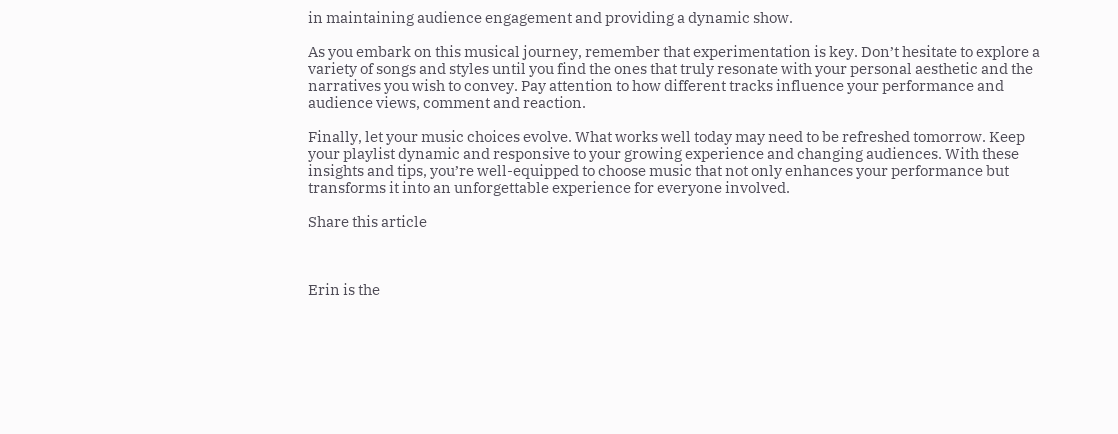in maintaining audience engagement and providing a dynamic show.

As you embark on this musical journey, remember that experimentation is key. Don’t hesitate to explore a variety of songs and styles until you find the ones that truly resonate with your personal aesthetic and the narratives you wish to convey. Pay attention to how different tracks influence your performance and audience views, comment and reaction.

Finally, let your music choices evolve. What works well today may need to be refreshed tomorrow. Keep your playlist dynamic and responsive to your growing experience and changing audiences. With these insights and tips, you’re well-equipped to choose music that not only enhances your performance but transforms it into an unforgettable experience for everyone involved.

Share this article



Erin is the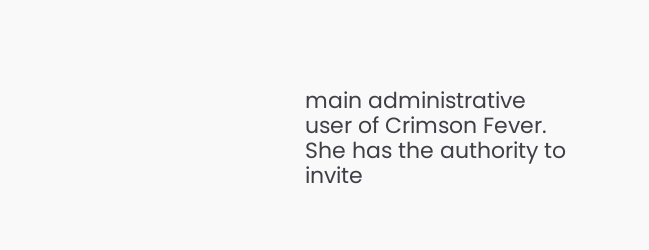main administrative user of Crimson Fever. She has the authority to invite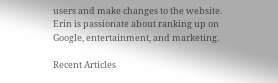users and make changes to the website. Erin is passionate about ranking up on Google, entertainment, and marketing.

Recent Articles